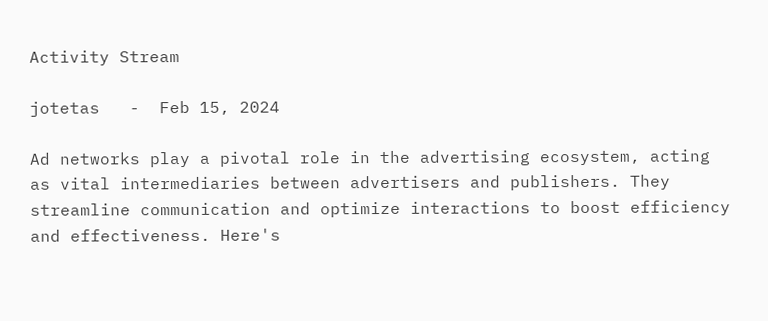Activity Stream

jotetas   -  Feb 15, 2024

Ad networks play a pivotal role in the advertising ecosystem, acting as vital intermediaries between advertisers and publishers. They streamline communication and optimize interactions to boost efficiency and effectiveness. Here's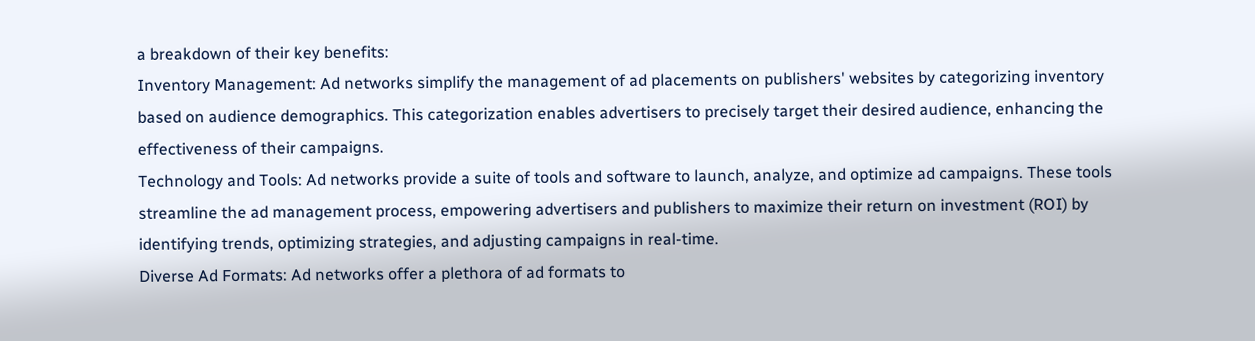a breakdown of their key benefits:
Inventory Management: Ad networks simplify the management of ad placements on publishers' websites by categorizing inventory based on audience demographics. This categorization enables advertisers to precisely target their desired audience, enhancing the effectiveness of their campaigns.
Technology and Tools: Ad networks provide a suite of tools and software to launch, analyze, and optimize ad campaigns. These tools streamline the ad management process, empowering advertisers and publishers to maximize their return on investment (ROI) by identifying trends, optimizing strategies, and adjusting campaigns in real-time.
Diverse Ad Formats: Ad networks offer a plethora of ad formats to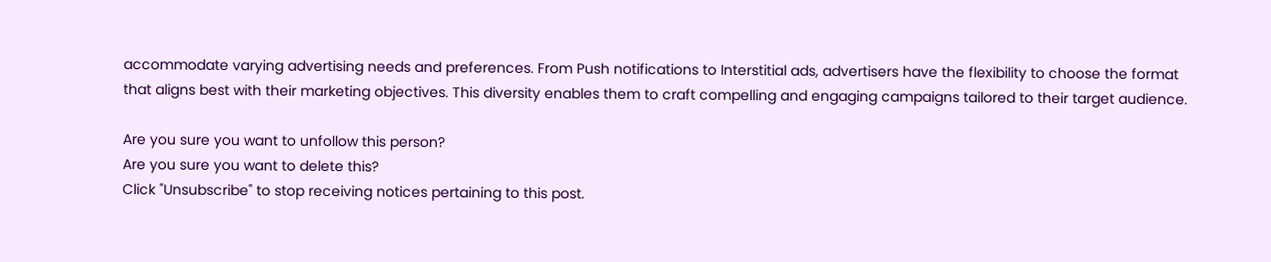accommodate varying advertising needs and preferences. From Push notifications to Interstitial ads, advertisers have the flexibility to choose the format that aligns best with their marketing objectives. This diversity enables them to craft compelling and engaging campaigns tailored to their target audience.

Are you sure you want to unfollow this person?
Are you sure you want to delete this?
Click "Unsubscribe" to stop receiving notices pertaining to this post.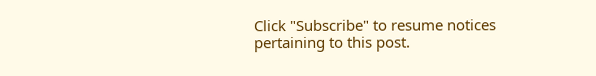Click "Subscribe" to resume notices pertaining to this post.